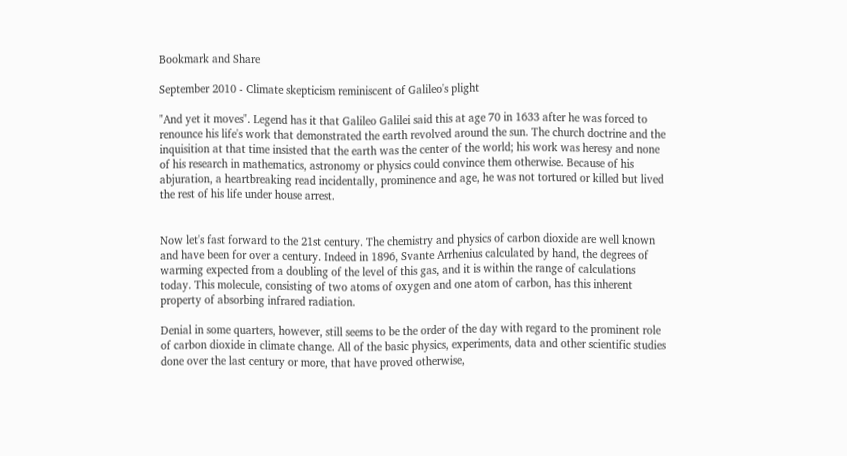Bookmark and Share

September 2010 - Climate skepticism reminiscent of Galileo's plight

"And yet it moves". Legend has it that Galileo Galilei said this at age 70 in 1633 after he was forced to renounce his life's work that demonstrated the earth revolved around the sun. The church doctrine and the inquisition at that time insisted that the earth was the center of the world; his work was heresy and none of his research in mathematics, astronomy or physics could convince them otherwise. Because of his abjuration, a heartbreaking read incidentally, prominence and age, he was not tortured or killed but lived the rest of his life under house arrest.


Now let's fast forward to the 21st century. The chemistry and physics of carbon dioxide are well known and have been for over a century. Indeed in 1896, Svante Arrhenius calculated by hand, the degrees of warming expected from a doubling of the level of this gas, and it is within the range of calculations today. This molecule, consisting of two atoms of oxygen and one atom of carbon, has this inherent property of absorbing infrared radiation.

Denial in some quarters, however, still seems to be the order of the day with regard to the prominent role of carbon dioxide in climate change. All of the basic physics, experiments, data and other scientific studies done over the last century or more, that have proved otherwise,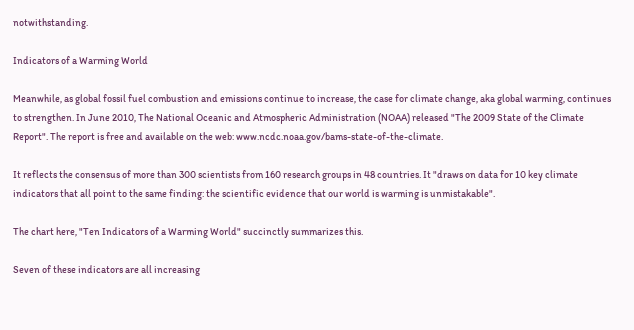notwithstanding.

Indicators of a Warming World

Meanwhile, as global fossil fuel combustion and emissions continue to increase, the case for climate change, aka global warming, continues to strengthen. In June 2010, The National Oceanic and Atmospheric Administration (NOAA) released "The 2009 State of the Climate Report". The report is free and available on the web: www.ncdc.noaa.gov/bams-state-of-the-climate.

It reflects the consensus of more than 300 scientists from 160 research groups in 48 countries. It "draws on data for 10 key climate indicators that all point to the same finding: the scientific evidence that our world is warming is unmistakable".

The chart here, "Ten Indicators of a Warming World" succinctly summarizes this.

Seven of these indicators are all increasing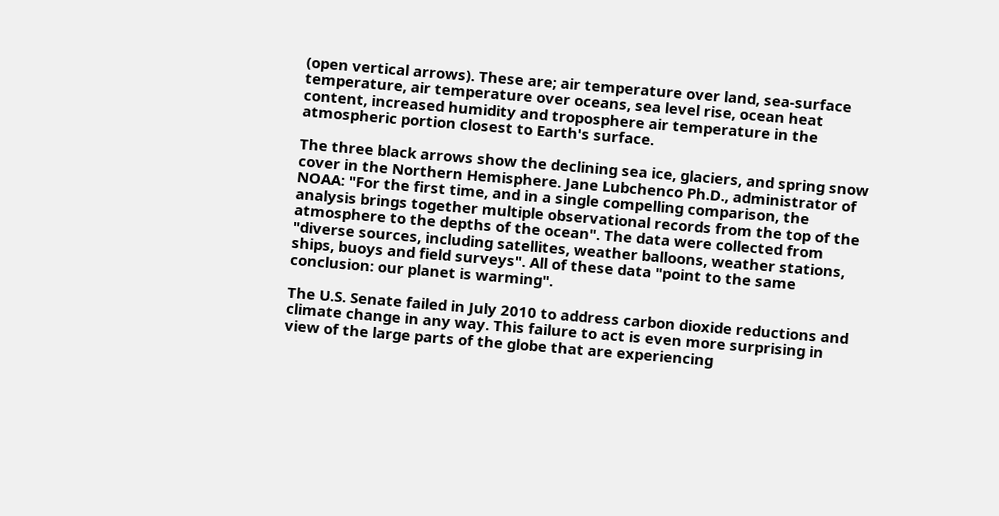(open vertical arrows). These are; air temperature over land, sea-surface temperature, air temperature over oceans, sea level rise, ocean heat content, increased humidity and troposphere air temperature in the atmospheric portion closest to Earth's surface.

The three black arrows show the declining sea ice, glaciers, and spring snow cover in the Northern Hemisphere. Jane Lubchenco Ph.D., administrator of NOAA: "For the first time, and in a single compelling comparison, the analysis brings together multiple observational records from the top of the atmosphere to the depths of the ocean". The data were collected from "diverse sources, including satellites, weather balloons, weather stations, ships, buoys and field surveys". All of these data "point to the same conclusion: our planet is warming".

The U.S. Senate failed in July 2010 to address carbon dioxide reductions and climate change in any way. This failure to act is even more surprising in view of the large parts of the globe that are experiencing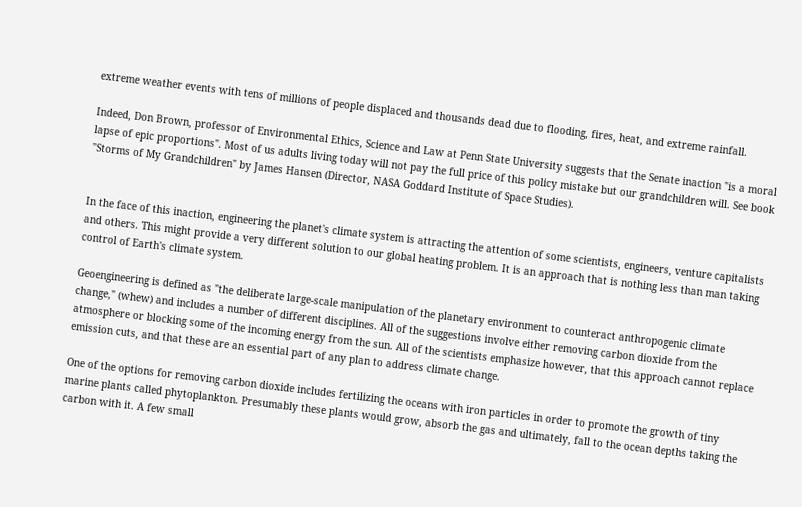extreme weather events with tens of millions of people displaced and thousands dead due to flooding, fires, heat, and extreme rainfall.

Indeed, Don Brown, professor of Environmental Ethics, Science and Law at Penn State University suggests that the Senate inaction "is a moral lapse of epic proportions". Most of us adults living today will not pay the full price of this policy mistake but our grandchildren will. See book "Storms of My Grandchildren" by James Hansen (Director, NASA Goddard Institute of Space Studies).


In the face of this inaction, engineering the planet's climate system is attracting the attention of some scientists, engineers, venture capitalists and others. This might provide a very different solution to our global heating problem. It is an approach that is nothing less than man taking control of Earth's climate system.

Geoengineering is defined as "the deliberate large-scale manipulation of the planetary environment to counteract anthropogenic climate change," (whew) and includes a number of different disciplines. All of the suggestions involve either removing carbon dioxide from the atmosphere or blocking some of the incoming energy from the sun. All of the scientists emphasize however, that this approach cannot replace emission cuts, and that these are an essential part of any plan to address climate change.

One of the options for removing carbon dioxide includes fertilizing the oceans with iron particles in order to promote the growth of tiny marine plants called phytoplankton. Presumably these plants would grow, absorb the gas and ultimately, fall to the ocean depths taking the carbon with it. A few small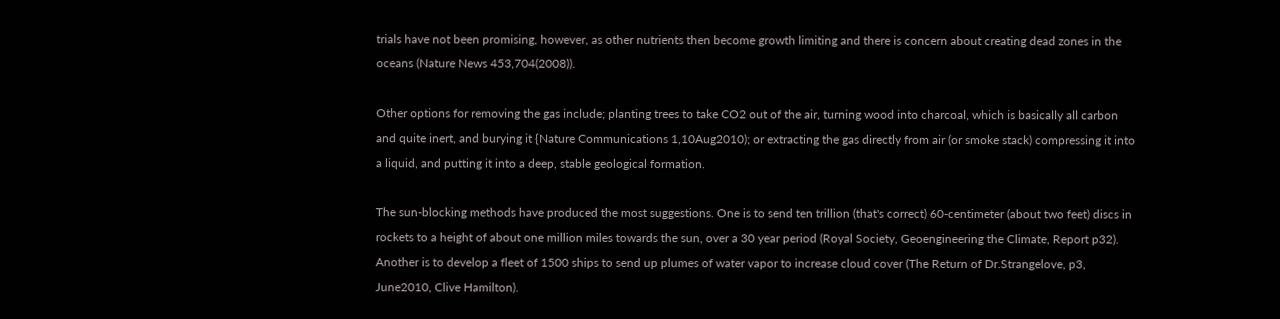trials have not been promising, however, as other nutrients then become growth limiting and there is concern about creating dead zones in the oceans (Nature News 453,704(2008)).

Other options for removing the gas include; planting trees to take CO2 out of the air, turning wood into charcoal, which is basically all carbon and quite inert, and burying it {Nature Communications 1,10Aug2010); or extracting the gas directly from air (or smoke stack) compressing it into a liquid, and putting it into a deep, stable geological formation.

The sun-blocking methods have produced the most suggestions. One is to send ten trillion (that's correct) 60-centimeter (about two feet) discs in rockets to a height of about one million miles towards the sun, over a 30 year period (Royal Society, Geoengineering the Climate, Report p32). Another is to develop a fleet of 1500 ships to send up plumes of water vapor to increase cloud cover (The Return of Dr.Strangelove, p3, June2010, Clive Hamilton).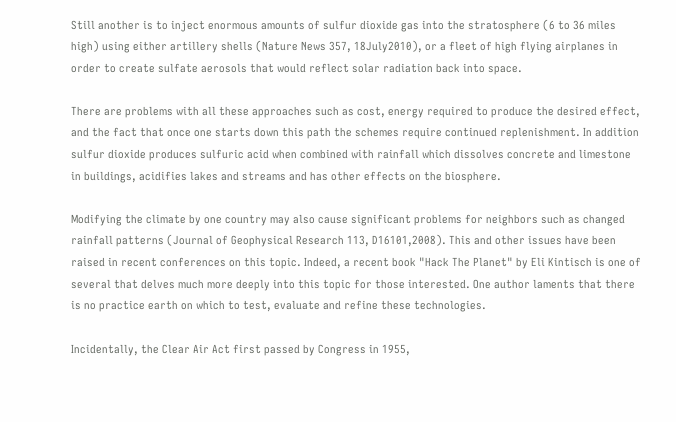Still another is to inject enormous amounts of sulfur dioxide gas into the stratosphere (6 to 36 miles high) using either artillery shells (Nature News 357, 18July2010), or a fleet of high flying airplanes in order to create sulfate aerosols that would reflect solar radiation back into space.

There are problems with all these approaches such as cost, energy required to produce the desired effect, and the fact that once one starts down this path the schemes require continued replenishment. In addition sulfur dioxide produces sulfuric acid when combined with rainfall which dissolves concrete and limestone in buildings, acidifies lakes and streams and has other effects on the biosphere.

Modifying the climate by one country may also cause significant problems for neighbors such as changed rainfall patterns (Journal of Geophysical Research 113, D16101,2008). This and other issues have been raised in recent conferences on this topic. Indeed, a recent book "Hack The Planet" by Eli Kintisch is one of several that delves much more deeply into this topic for those interested. One author laments that there is no practice earth on which to test, evaluate and refine these technologies.

Incidentally, the Clear Air Act first passed by Congress in 1955,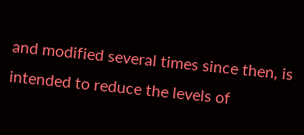and modified several times since then, is intended to reduce the levels of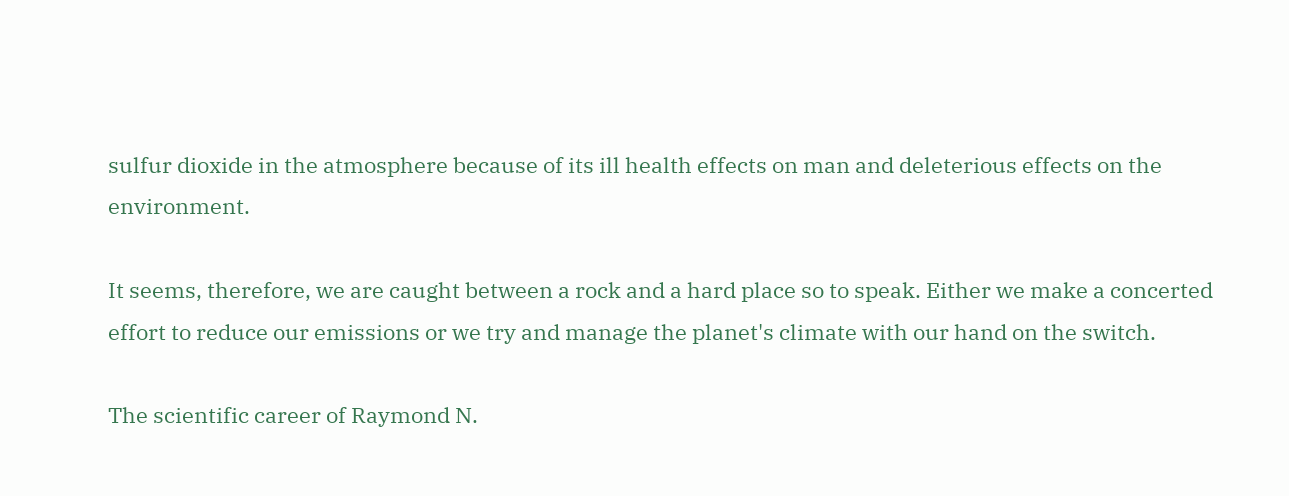sulfur dioxide in the atmosphere because of its ill health effects on man and deleterious effects on the environment.

It seems, therefore, we are caught between a rock and a hard place so to speak. Either we make a concerted effort to reduce our emissions or we try and manage the planet's climate with our hand on the switch.

The scientific career of Raymond N.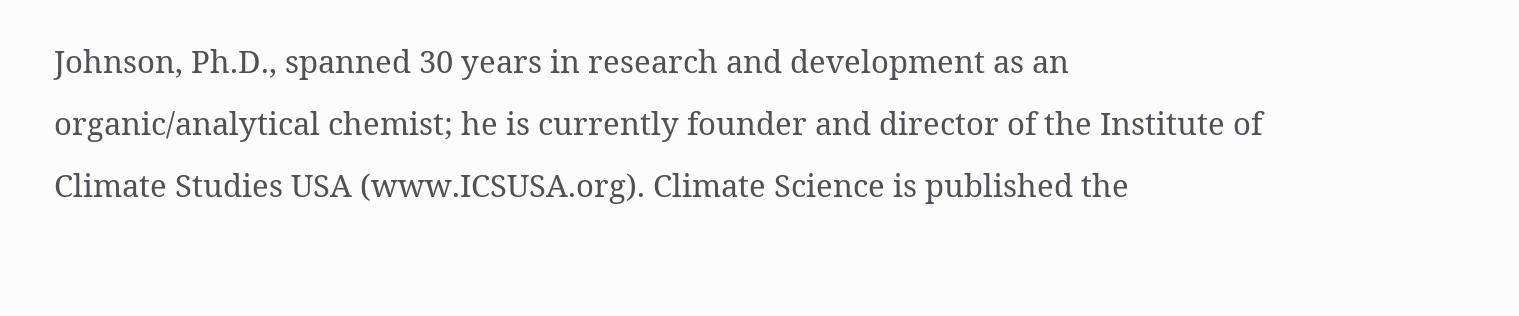Johnson, Ph.D., spanned 30 years in research and development as an organic/analytical chemist; he is currently founder and director of the Institute of Climate Studies USA (www.ICSUSA.org). Climate Science is published the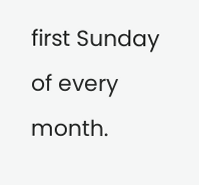first Sunday of every month.